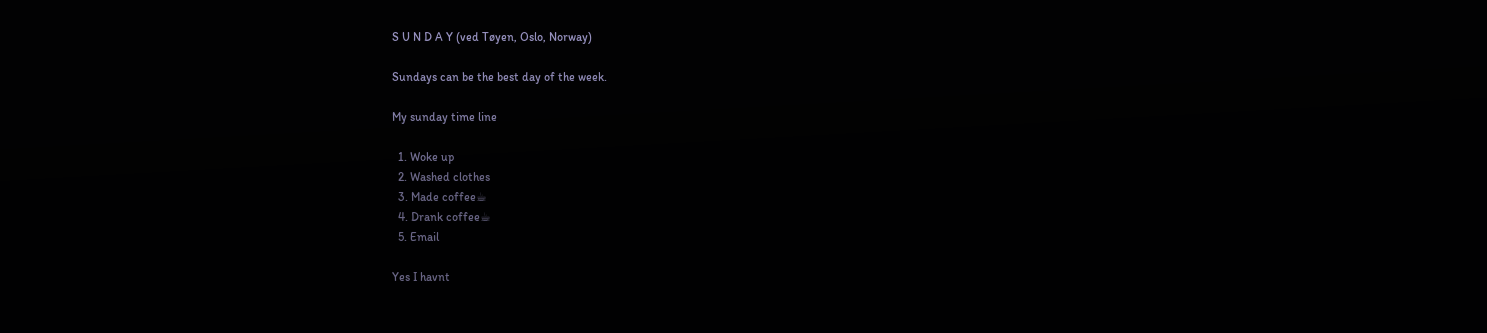S U N D A Y (ved Tøyen, Oslo, Norway)

Sundays can be the best day of the week.

My sunday time line

  1. Woke up
  2. Washed clothes
  3. Made coffee☕
  4. Drank coffee☕
  5. Email

Yes I havnt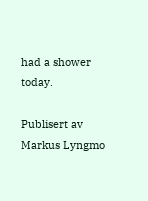had a shower today.

Publisert av Markus Lyngmo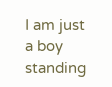I am just a boy standing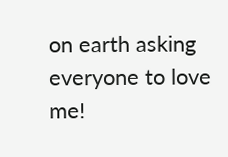on earth asking everyone to love me!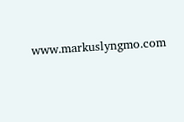www.markuslyngmo.com